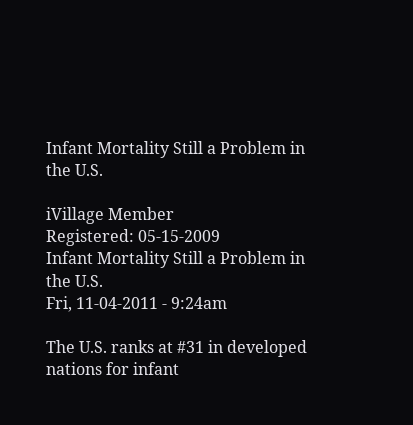Infant Mortality Still a Problem in the U.S.

iVillage Member
Registered: 05-15-2009
Infant Mortality Still a Problem in the U.S.
Fri, 11-04-2011 - 9:24am

The U.S. ranks at #31 in developed nations for infant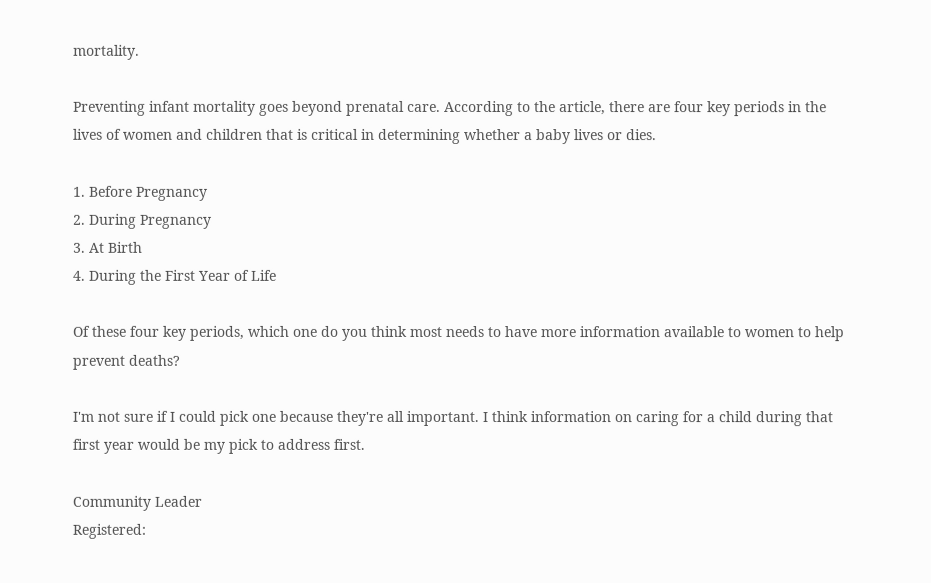mortality.

Preventing infant mortality goes beyond prenatal care. According to the article, there are four key periods in the lives of women and children that is critical in determining whether a baby lives or dies.

1. Before Pregnancy
2. During Pregnancy
3. At Birth
4. During the First Year of Life

Of these four key periods, which one do you think most needs to have more information available to women to help prevent deaths?

I'm not sure if I could pick one because they're all important. I think information on caring for a child during that first year would be my pick to address first.

Community Leader
Registered: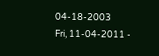04-18-2003
Fri, 11-04-2011 -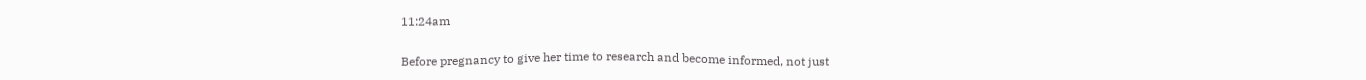11:24am

Before pregnancy to give her time to research and become informed, not just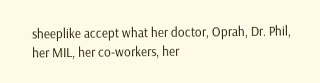sheeplike accept what her doctor, Oprah, Dr. Phil, her MIL, her co-workers, her